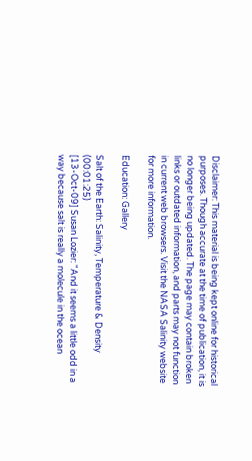Disclaimer: This material is being kept online for historical purposes. Though accurate at the time of publication, it is no longer being updated. The page may contain broken links or outdated information, and parts may not function in current web browsers. Visit the NASA Salinity website for more information.

Education: Gallery

Salt of the Earth: Salinity, Temperature & Density (00:01:25)
[13-Oct-09] Susan Lozier: "And it seems a little odd in a way because salt is really a molecule in the ocean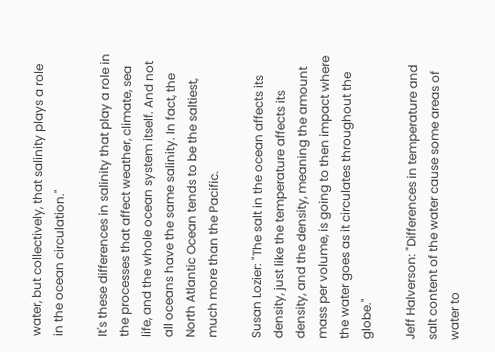water, but collectively, that salinity plays a role in the ocean circulation."

It's these differences in salinity that play a role in the processes that affect weather, climate, sea life, and the whole ocean system itself. And not all oceans have the same salinity. In fact, the North Atlantic Ocean tends to be the saltiest, much more than the Pacific.

Susan Lozier: "The salt in the ocean affects its density, just like the temperature affects its density, and the density, meaning the amount mass per volume, is going to then impact where the water goes as it circulates throughout the globe."

Jeff Halverson: "Differences in temperature and salt content of the water cause some areas of water to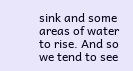sink and some areas of water to rise. And so we tend to see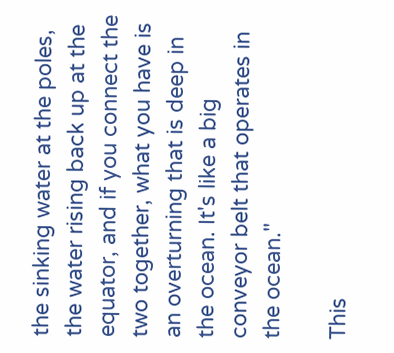the sinking water at the poles, the water rising back up at the equator, and if you connect the two together, what you have is an overturning that is deep in the ocean. It's like a big conveyor belt that operates in the ocean."

This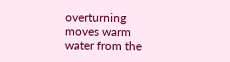overturning moves warm water from the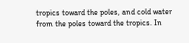tropics toward the poles, and cold water from the poles toward the tropics. In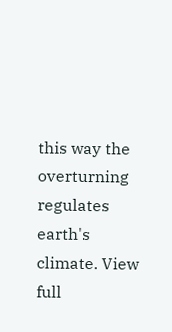this way the overturning regulates earth's climate. View full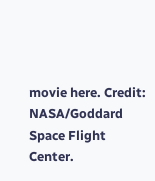movie here. Credit: NASA/Goddard Space Flight Center.